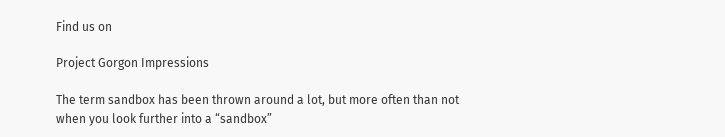Find us on

Project Gorgon Impressions

The term sandbox has been thrown around a lot, but more often than not when you look further into a “sandbox”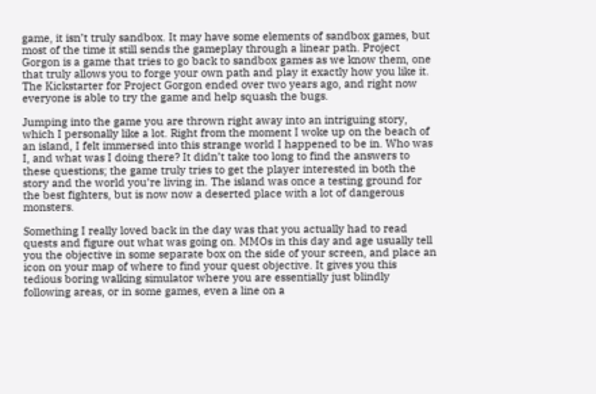game, it isn’t truly sandbox. It may have some elements of sandbox games, but most of the time it still sends the gameplay through a linear path. Project Gorgon is a game that tries to go back to sandbox games as we know them, one that truly allows you to forge your own path and play it exactly how you like it. The Kickstarter for Project Gorgon ended over two years ago, and right now everyone is able to try the game and help squash the bugs.

Jumping into the game you are thrown right away into an intriguing story, which I personally like a lot. Right from the moment I woke up on the beach of an island, I felt immersed into this strange world I happened to be in. Who was I, and what was I doing there? It didn’t take too long to find the answers to these questions; the game truly tries to get the player interested in both the story and the world you’re living in. The island was once a testing ground for the best fighters, but is now now a deserted place with a lot of dangerous monsters.

Something I really loved back in the day was that you actually had to read quests and figure out what was going on. MMOs in this day and age usually tell you the objective in some separate box on the side of your screen, and place an icon on your map of where to find your quest objective. It gives you this tedious boring walking simulator where you are essentially just blindly following areas, or in some games, even a line on a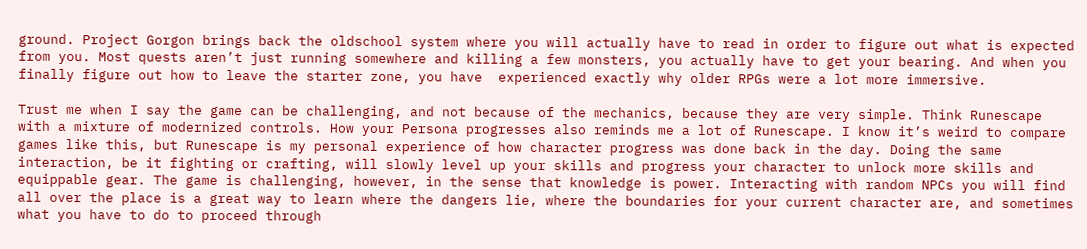ground. Project Gorgon brings back the oldschool system where you will actually have to read in order to figure out what is expected from you. Most quests aren’t just running somewhere and killing a few monsters, you actually have to get your bearing. And when you finally figure out how to leave the starter zone, you have  experienced exactly why older RPGs were a lot more immersive.

Trust me when I say the game can be challenging, and not because of the mechanics, because they are very simple. Think Runescape with a mixture of modernized controls. How your Persona progresses also reminds me a lot of Runescape. I know it’s weird to compare games like this, but Runescape is my personal experience of how character progress was done back in the day. Doing the same interaction, be it fighting or crafting, will slowly level up your skills and progress your character to unlock more skills and equippable gear. The game is challenging, however, in the sense that knowledge is power. Interacting with random NPCs you will find all over the place is a great way to learn where the dangers lie, where the boundaries for your current character are, and sometimes what you have to do to proceed through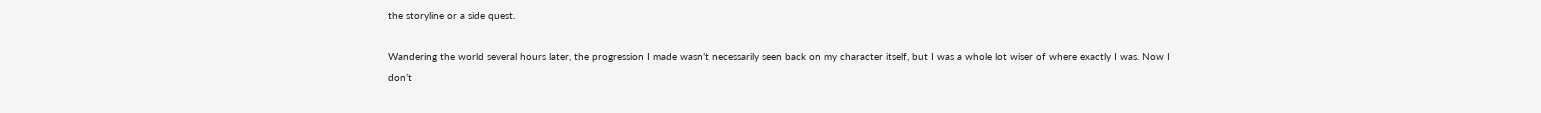the storyline or a side quest.

Wandering the world several hours later, the progression I made wasn’t necessarily seen back on my character itself, but I was a whole lot wiser of where exactly I was. Now I don’t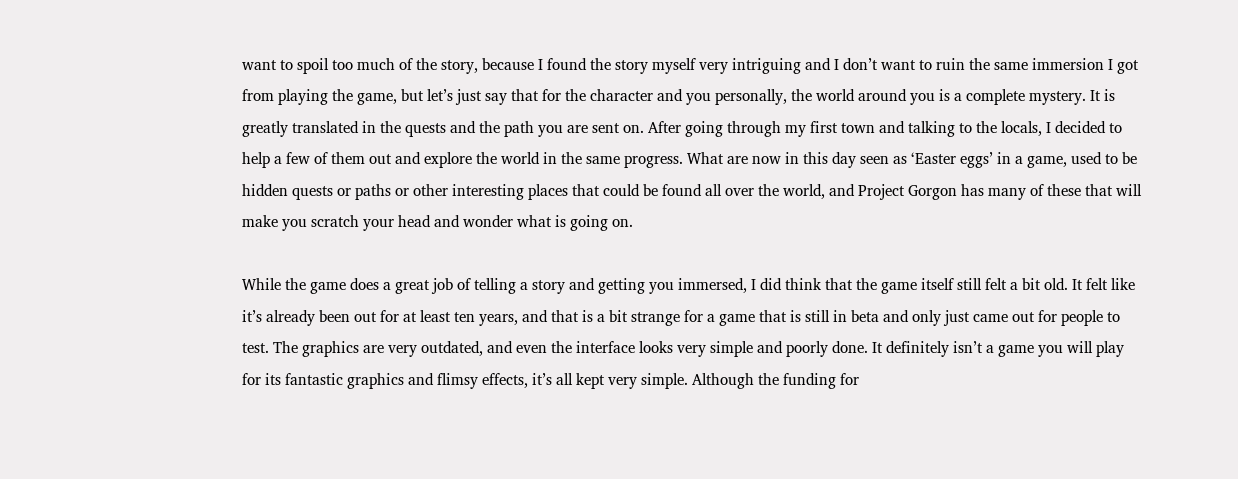want to spoil too much of the story, because I found the story myself very intriguing and I don’t want to ruin the same immersion I got from playing the game, but let’s just say that for the character and you personally, the world around you is a complete mystery. It is greatly translated in the quests and the path you are sent on. After going through my first town and talking to the locals, I decided to help a few of them out and explore the world in the same progress. What are now in this day seen as ‘Easter eggs’ in a game, used to be hidden quests or paths or other interesting places that could be found all over the world, and Project Gorgon has many of these that will make you scratch your head and wonder what is going on.

While the game does a great job of telling a story and getting you immersed, I did think that the game itself still felt a bit old. It felt like it’s already been out for at least ten years, and that is a bit strange for a game that is still in beta and only just came out for people to test. The graphics are very outdated, and even the interface looks very simple and poorly done. It definitely isn’t a game you will play for its fantastic graphics and flimsy effects, it’s all kept very simple. Although the funding for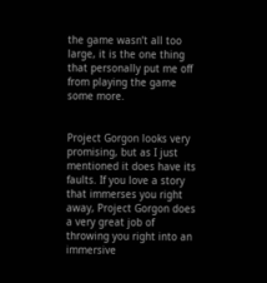the game wasn’t all too large, it is the one thing that personally put me off from playing the game some more.


Project Gorgon looks very promising, but as I just mentioned it does have its faults. If you love a story that immerses you right away, Project Gorgon does a very great job of throwing you right into an immersive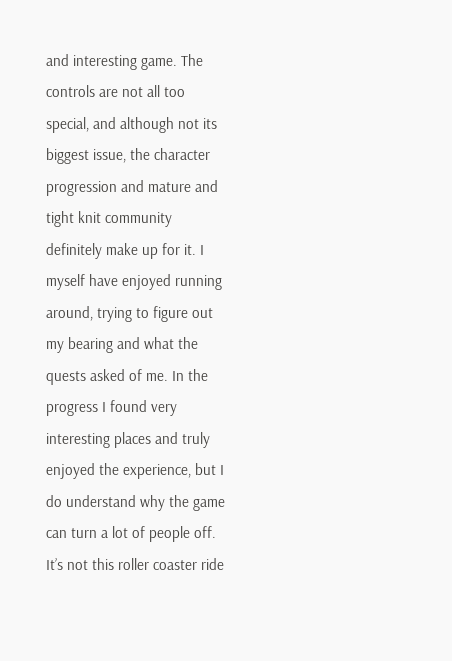and interesting game. The controls are not all too special, and although not its biggest issue, the character progression and mature and tight knit community definitely make up for it. I myself have enjoyed running around, trying to figure out my bearing and what the quests asked of me. In the progress I found very interesting places and truly enjoyed the experience, but I do understand why the game can turn a lot of people off. It’s not this roller coaster ride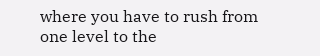where you have to rush from one level to the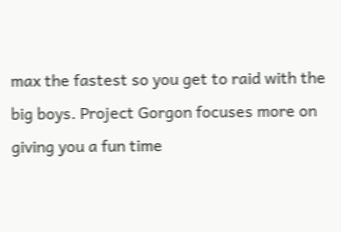max the fastest so you get to raid with the big boys. Project Gorgon focuses more on giving you a fun time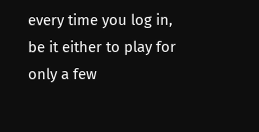every time you log in, be it either to play for only a few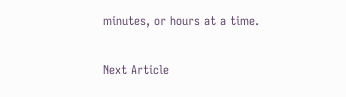minutes, or hours at a time.

Next Article